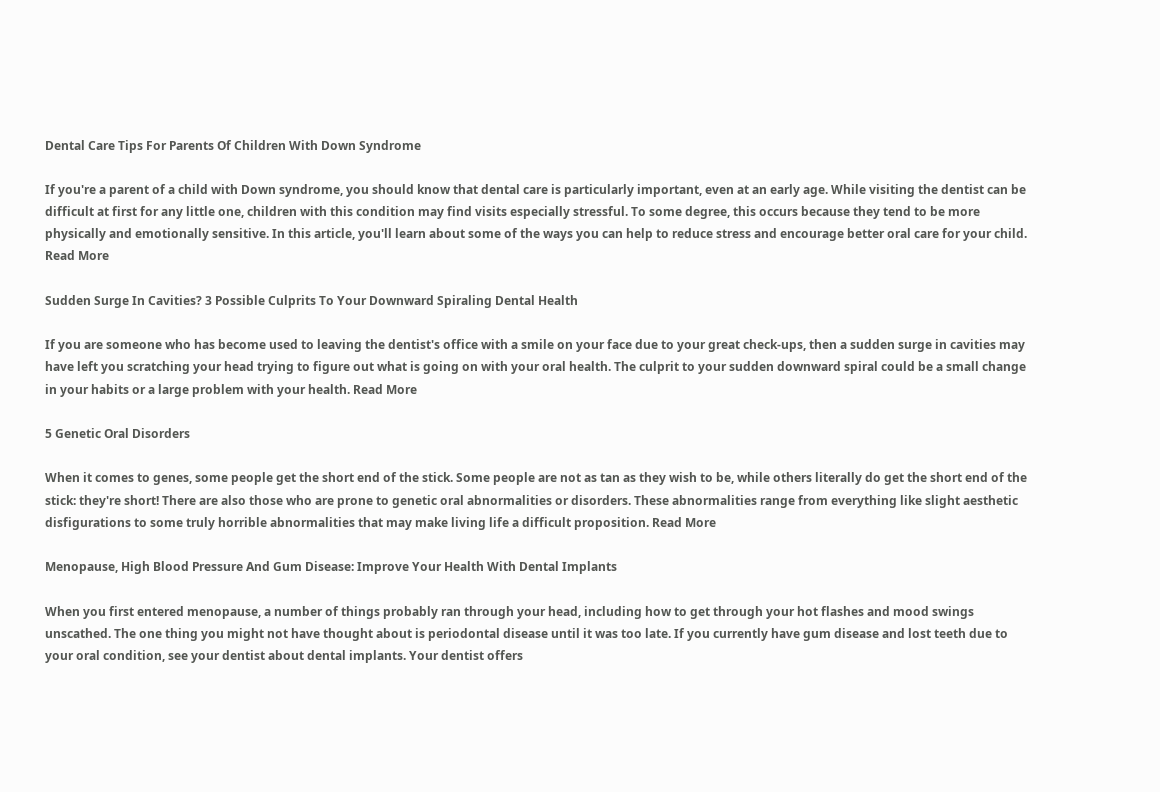Dental Care Tips For Parents Of Children With Down Syndrome

If you're a parent of a child with Down syndrome, you should know that dental care is particularly important, even at an early age. While visiting the dentist can be difficult at first for any little one, children with this condition may find visits especially stressful. To some degree, this occurs because they tend to be more physically and emotionally sensitive. In this article, you'll learn about some of the ways you can help to reduce stress and encourage better oral care for your child. Read More

Sudden Surge In Cavities? 3 Possible Culprits To Your Downward Spiraling Dental Health

If you are someone who has become used to leaving the dentist's office with a smile on your face due to your great check-ups, then a sudden surge in cavities may have left you scratching your head trying to figure out what is going on with your oral health. The culprit to your sudden downward spiral could be a small change in your habits or a large problem with your health. Read More

5 Genetic Oral Disorders

When it comes to genes, some people get the short end of the stick. Some people are not as tan as they wish to be, while others literally do get the short end of the stick: they're short! There are also those who are prone to genetic oral abnormalities or disorders. These abnormalities range from everything like slight aesthetic disfigurations to some truly horrible abnormalities that may make living life a difficult proposition. Read More

Menopause, High Blood Pressure And Gum Disease: Improve Your Health With Dental Implants

When you first entered menopause, a number of things probably ran through your head, including how to get through your hot flashes and mood swings unscathed. The one thing you might not have thought about is periodontal disease until it was too late. If you currently have gum disease and lost teeth due to your oral condition, see your dentist about dental implants. Your dentist offers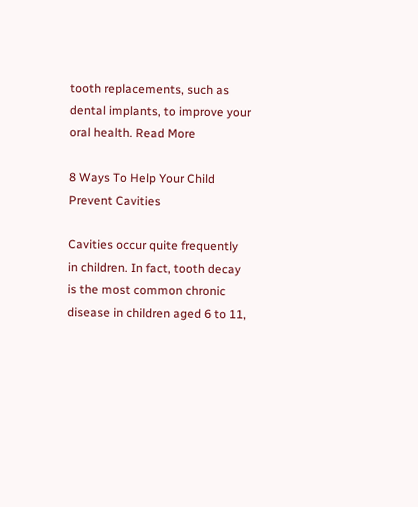tooth replacements, such as dental implants, to improve your oral health. Read More

8 Ways To Help Your Child Prevent Cavities

Cavities occur quite frequently in children. In fact, tooth decay is the most common chronic disease in children aged 6 to 11,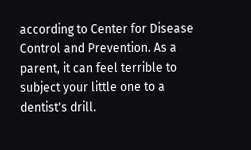according to Center for Disease Control and Prevention. As a parent, it can feel terrible to subject your little one to a dentist's drill.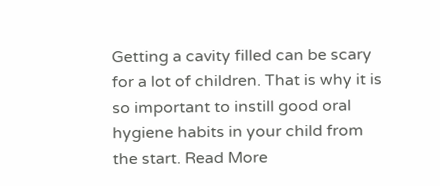Getting a cavity filled can be scary for a lot of children. That is why it is so important to instill good oral hygiene habits in your child from the start. Read More